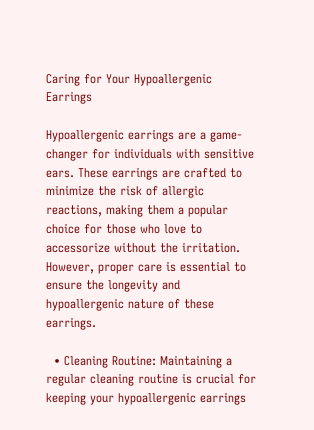Caring for Your Hypoallergenic Earrings

Hypoallergenic earrings are a game-changer for individuals with sensitive ears. These earrings are crafted to minimize the risk of allergic reactions, making them a popular choice for those who love to accessorize without the irritation. However, proper care is essential to ensure the longevity and hypoallergenic nature of these earrings.

  • Cleaning Routine: Maintaining a regular cleaning routine is crucial for keeping your hypoallergenic earrings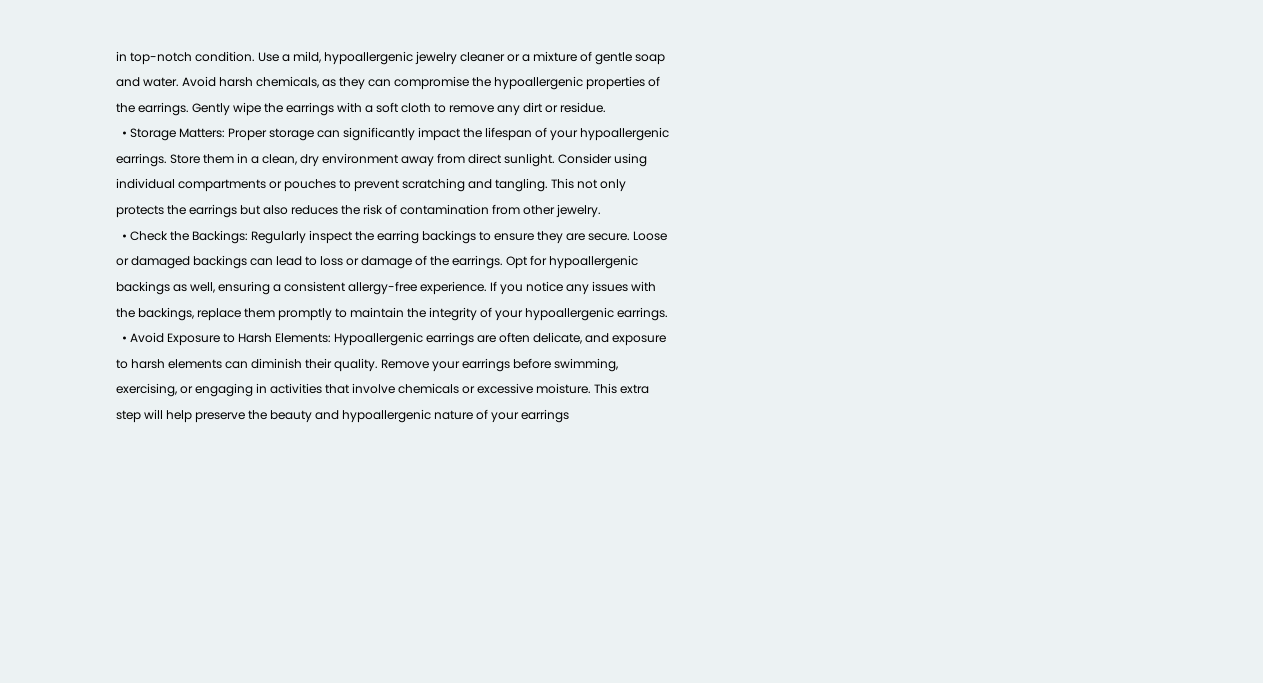in top-notch condition. Use a mild, hypoallergenic jewelry cleaner or a mixture of gentle soap and water. Avoid harsh chemicals, as they can compromise the hypoallergenic properties of the earrings. Gently wipe the earrings with a soft cloth to remove any dirt or residue.
  • Storage Matters: Proper storage can significantly impact the lifespan of your hypoallergenic earrings. Store them in a clean, dry environment away from direct sunlight. Consider using individual compartments or pouches to prevent scratching and tangling. This not only protects the earrings but also reduces the risk of contamination from other jewelry.
  • Check the Backings: Regularly inspect the earring backings to ensure they are secure. Loose or damaged backings can lead to loss or damage of the earrings. Opt for hypoallergenic backings as well, ensuring a consistent allergy-free experience. If you notice any issues with the backings, replace them promptly to maintain the integrity of your hypoallergenic earrings.
  • Avoid Exposure to Harsh Elements: Hypoallergenic earrings are often delicate, and exposure to harsh elements can diminish their quality. Remove your earrings before swimming, exercising, or engaging in activities that involve chemicals or excessive moisture. This extra step will help preserve the beauty and hypoallergenic nature of your earrings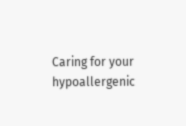Caring for your hypoallergenic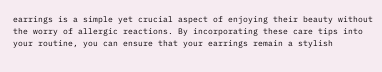earrings is a simple yet crucial aspect of enjoying their beauty without the worry of allergic reactions. By incorporating these care tips into your routine, you can ensure that your earrings remain a stylish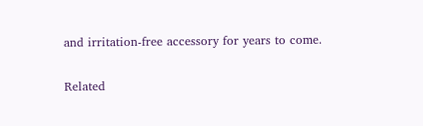and irritation-free accessory for years to come.

Related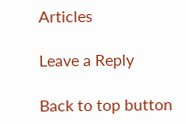Articles

Leave a Reply

Back to top button